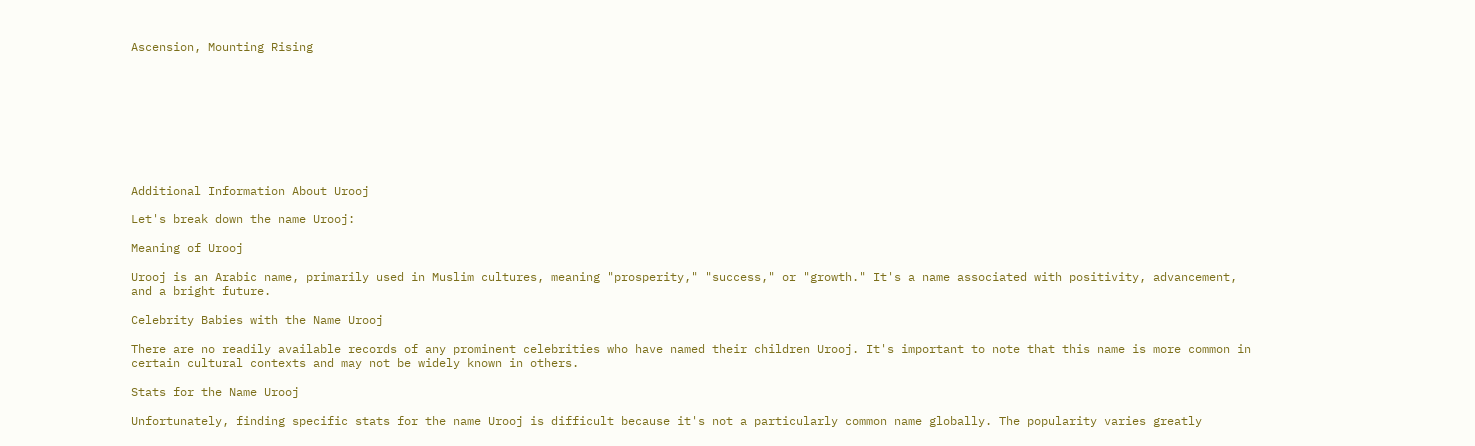Ascension, Mounting Rising









Additional Information About Urooj

Let's break down the name Urooj:

Meaning of Urooj

Urooj is an Arabic name, primarily used in Muslim cultures, meaning "prosperity," "success," or "growth." It's a name associated with positivity, advancement, and a bright future.

Celebrity Babies with the Name Urooj

There are no readily available records of any prominent celebrities who have named their children Urooj. It's important to note that this name is more common in certain cultural contexts and may not be widely known in others.

Stats for the Name Urooj

Unfortunately, finding specific stats for the name Urooj is difficult because it's not a particularly common name globally. The popularity varies greatly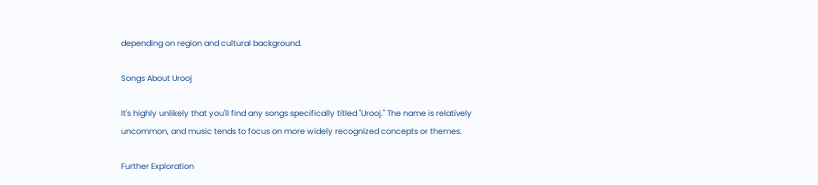depending on region and cultural background.

Songs About Urooj

It's highly unlikely that you'll find any songs specifically titled "Urooj." The name is relatively uncommon, and music tends to focus on more widely recognized concepts or themes.

Further Exploration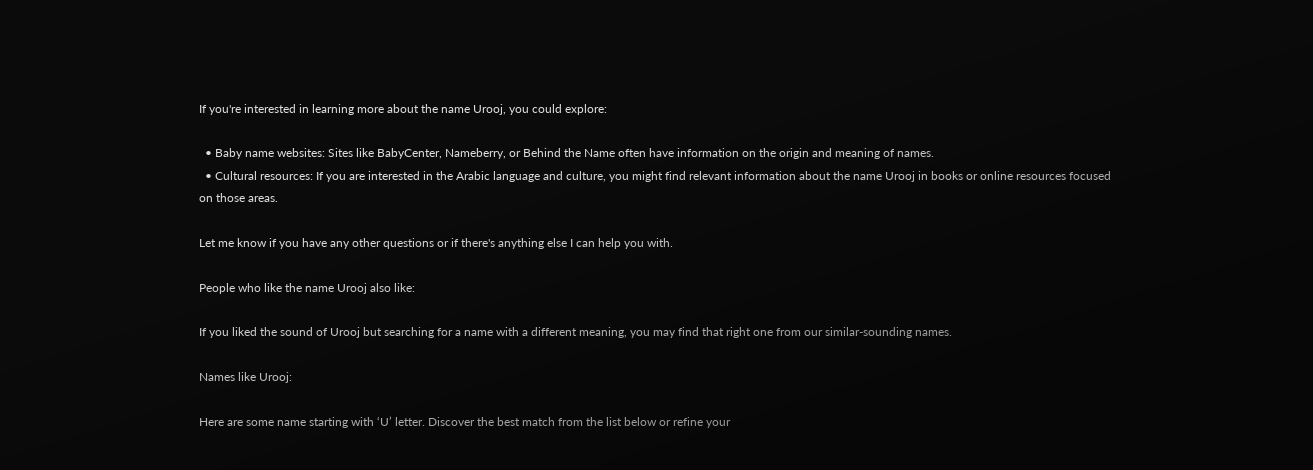If you're interested in learning more about the name Urooj, you could explore:

  • Baby name websites: Sites like BabyCenter, Nameberry, or Behind the Name often have information on the origin and meaning of names.
  • Cultural resources: If you are interested in the Arabic language and culture, you might find relevant information about the name Urooj in books or online resources focused on those areas.

Let me know if you have any other questions or if there's anything else I can help you with.

People who like the name Urooj also like:

If you liked the sound of Urooj but searching for a name with a different meaning, you may find that right one from our similar-sounding names.

Names like Urooj:

Here are some name starting with ‘U’ letter. Discover the best match from the list below or refine your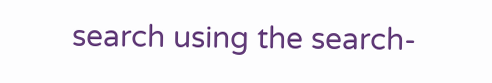search using the search-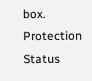box. Protection Status